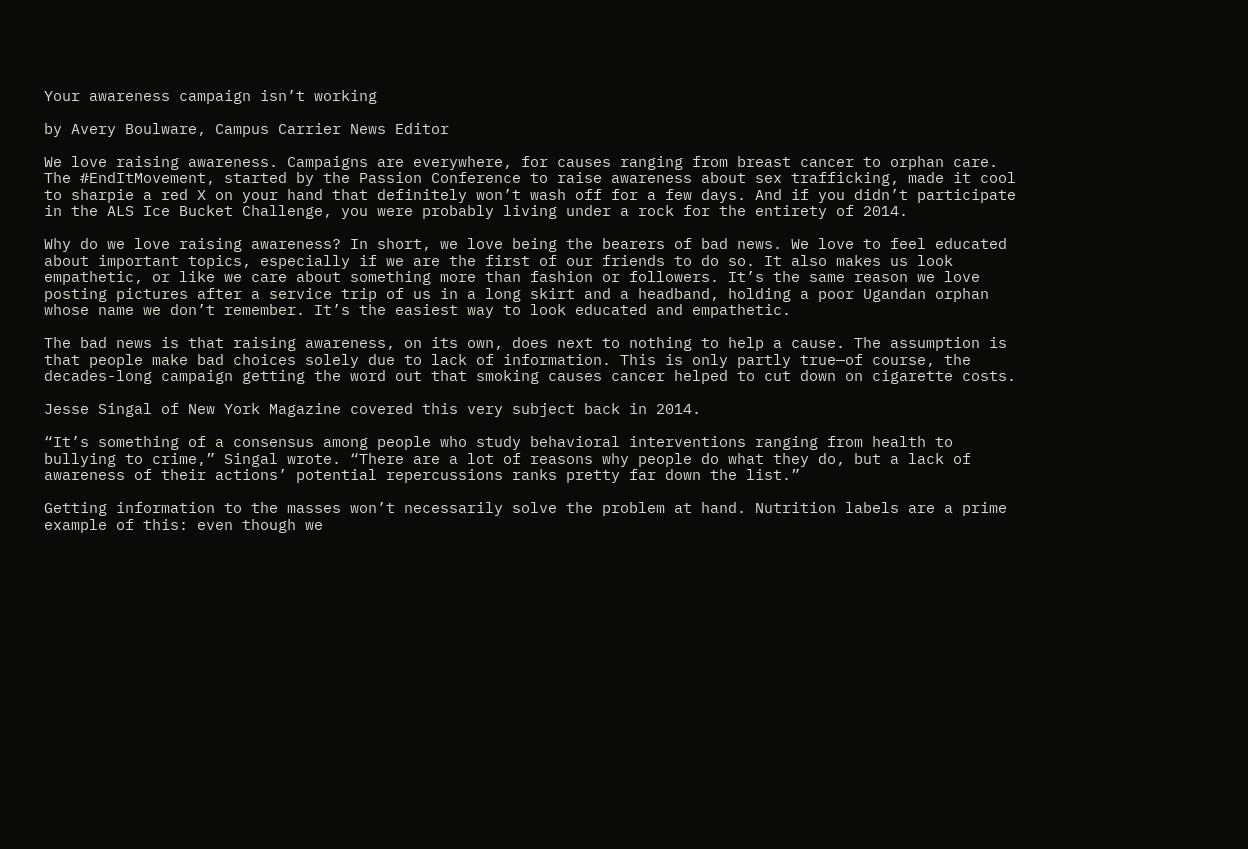Your awareness campaign isn’t working

by Avery Boulware, Campus Carrier News Editor

We love raising awareness. Campaigns are everywhere, for causes ranging from breast cancer to orphan care. The #EndItMovement, started by the Passion Conference to raise awareness about sex trafficking, made it cool to sharpie a red X on your hand that definitely won’t wash off for a few days. And if you didn’t participate in the ALS Ice Bucket Challenge, you were probably living under a rock for the entirety of 2014.

Why do we love raising awareness? In short, we love being the bearers of bad news. We love to feel educated about important topics, especially if we are the first of our friends to do so. It also makes us look empathetic, or like we care about something more than fashion or followers. It’s the same reason we love posting pictures after a service trip of us in a long skirt and a headband, holding a poor Ugandan orphan whose name we don’t remember. It’s the easiest way to look educated and empathetic.

The bad news is that raising awareness, on its own, does next to nothing to help a cause. The assumption is that people make bad choices solely due to lack of information. This is only partly true—of course, the decades-long campaign getting the word out that smoking causes cancer helped to cut down on cigarette costs.

Jesse Singal of New York Magazine covered this very subject back in 2014.

“It’s something of a consensus among people who study behavioral interventions ranging from health to bullying to crime,” Singal wrote. “There are a lot of reasons why people do what they do, but a lack of awareness of their actions’ potential repercussions ranks pretty far down the list.”

Getting information to the masses won’t necessarily solve the problem at hand. Nutrition labels are a prime example of this: even though we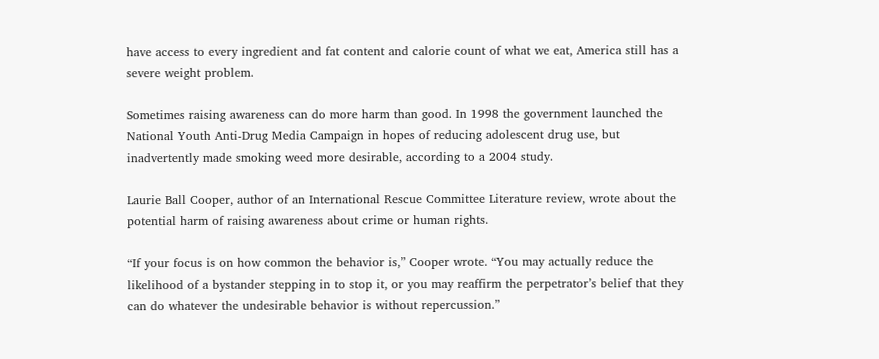have access to every ingredient and fat content and calorie count of what we eat, America still has a severe weight problem.

Sometimes raising awareness can do more harm than good. In 1998 the government launched the National Youth Anti-Drug Media Campaign in hopes of reducing adolescent drug use, but inadvertently made smoking weed more desirable, according to a 2004 study.

Laurie Ball Cooper, author of an International Rescue Committee Literature review, wrote about the potential harm of raising awareness about crime or human rights.

“If your focus is on how common the behavior is,” Cooper wrote. “You may actually reduce the likelihood of a bystander stepping in to stop it, or you may reaffirm the perpetrator’s belief that they can do whatever the undesirable behavior is without repercussion.”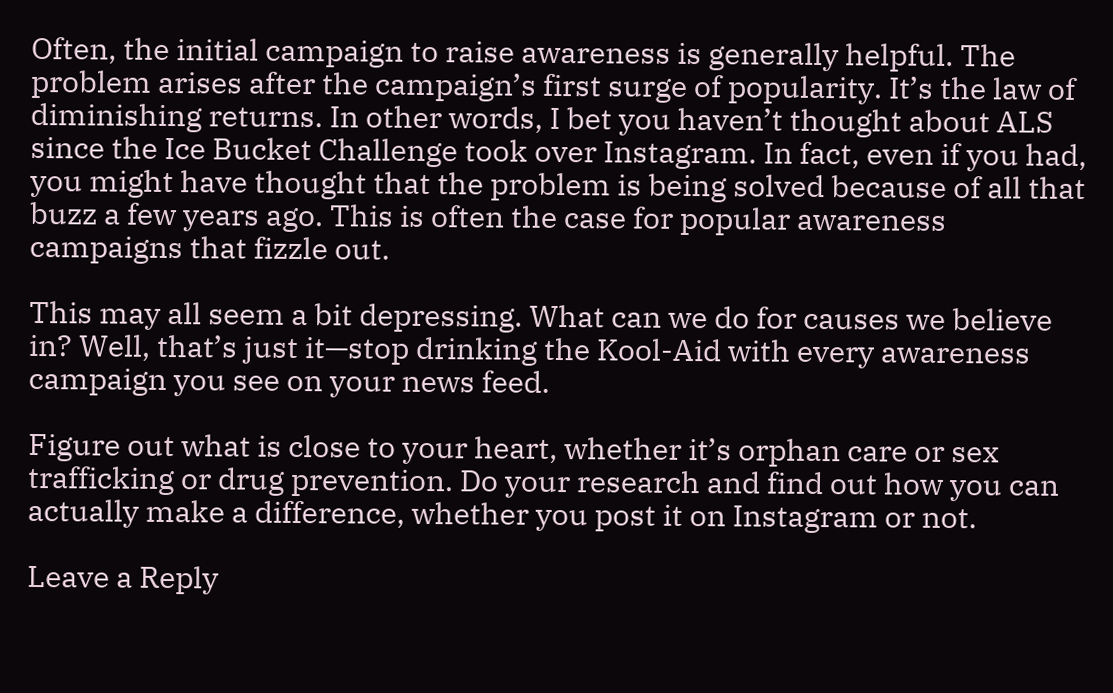Often, the initial campaign to raise awareness is generally helpful. The problem arises after the campaign’s first surge of popularity. It’s the law of diminishing returns. In other words, I bet you haven’t thought about ALS since the Ice Bucket Challenge took over Instagram. In fact, even if you had, you might have thought that the problem is being solved because of all that buzz a few years ago. This is often the case for popular awareness campaigns that fizzle out.

This may all seem a bit depressing. What can we do for causes we believe in? Well, that’s just it—stop drinking the Kool-Aid with every awareness campaign you see on your news feed.

Figure out what is close to your heart, whether it’s orphan care or sex trafficking or drug prevention. Do your research and find out how you can actually make a difference, whether you post it on Instagram or not.

Leave a Reply